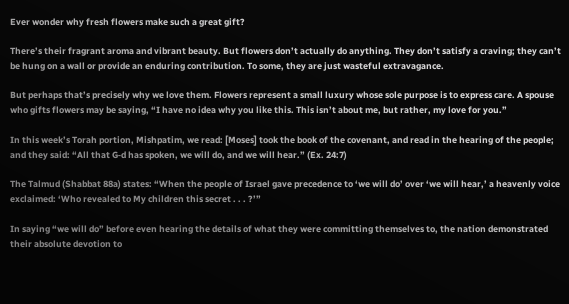Ever wonder why fresh flowers make such a great gift?

There’s their fragrant aroma and vibrant beauty. But flowers don’t actually do anything. They don’t satisfy a craving; they can’t be hung on a wall or provide an enduring contribution. To some, they are just wasteful extravagance.

But perhaps that’s precisely why we love them. Flowers represent a small luxury whose sole purpose is to express care. A spouse who gifts flowers may be saying, “I have no idea why you like this. This isn’t about me, but rather, my love for you.”

In this week’s Torah portion, Mishpatim, we read: [Moses] took the book of the covenant, and read in the hearing of the people; and they said: “All that G‑d has spoken, we will do, and we will hear.” (Ex. 24:7)

The Talmud (Shabbat 88a) states: “When the people of Israel gave precedence to ‘we will do’ over ‘we will hear,’ a heavenly voice exclaimed: ‘Who revealed to My children this secret . . . ?’”

In saying “we will do” before even hearing the details of what they were committing themselves to, the nation demonstrated their absolute devotion to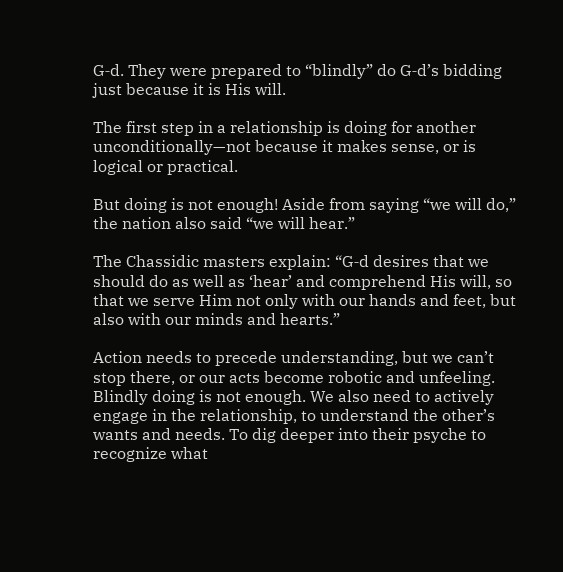G‑d. They were prepared to “blindly” do G‑d’s bidding just because it is His will.

The first step in a relationship is doing for another unconditionally—not because it makes sense, or is logical or practical.

But doing is not enough! Aside from saying “we will do,” the nation also said “we will hear.”

The Chassidic masters explain: “G‑d desires that we should do as well as ‘hear’ and comprehend His will, so that we serve Him not only with our hands and feet, but also with our minds and hearts.”

Action needs to precede understanding, but we can’t stop there, or our acts become robotic and unfeeling. Blindly doing is not enough. We also need to actively engage in the relationship, to understand the other’s wants and needs. To dig deeper into their psyche to recognize what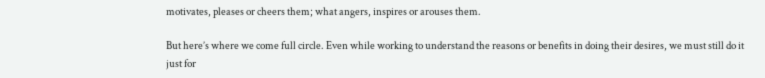motivates, pleases or cheers them; what angers, inspires or arouses them.

But here’s where we come full circle. Even while working to understand the reasons or benefits in doing their desires, we must still do it just for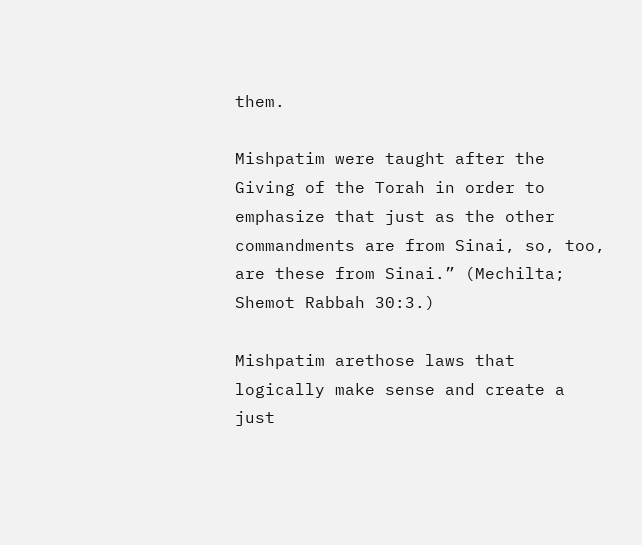them.

Mishpatim were taught after the Giving of the Torah in order to emphasize that just as the other commandments are from Sinai, so, too, are these from Sinai.” (Mechilta; Shemot Rabbah 30:3.)

Mishpatim arethose laws that logically make sense and create a just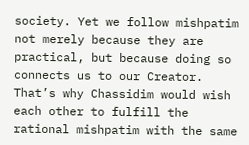society. Yet we follow mishpatim not merely because they are practical, but because doing so connects us to our Creator. That’s why Chassidim would wish each other to fulfill the rational mishpatim with the same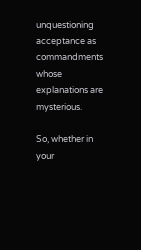unquestioning acceptance as commandments whose explanations are mysterious.

So, whether in your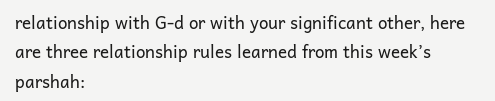relationship with G‑d or with your significant other, here are three relationship rules learned from this week’s parshah: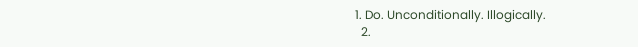1. Do. Unconditionally. Illogically.
  2.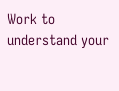Work to understand your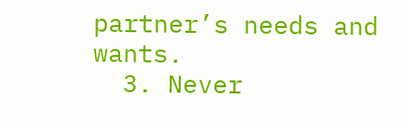partner’s needs and wants.
  3. Never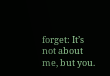forget: It’s not about me, but you.